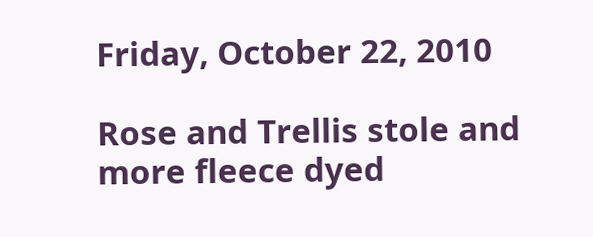Friday, October 22, 2010

Rose and Trellis stole and more fleece dyed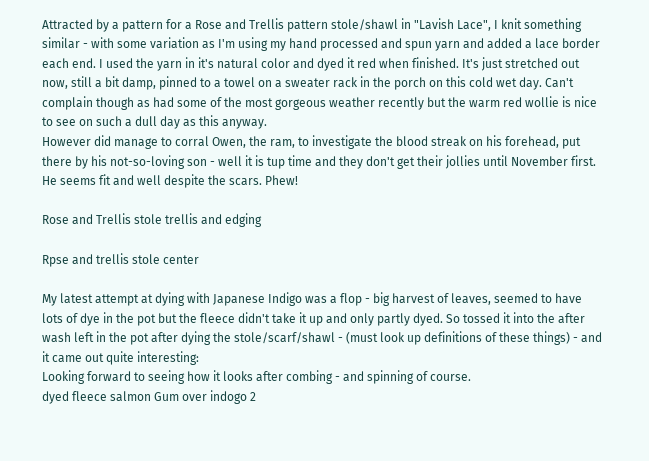Attracted by a pattern for a Rose and Trellis pattern stole/shawl in "Lavish Lace", I knit something similar - with some variation as I'm using my hand processed and spun yarn and added a lace border each end. I used the yarn in it's natural color and dyed it red when finished. It's just stretched out now, still a bit damp, pinned to a towel on a sweater rack in the porch on this cold wet day. Can't complain though as had some of the most gorgeous weather recently but the warm red wollie is nice to see on such a dull day as this anyway.
However did manage to corral Owen, the ram, to investigate the blood streak on his forehead, put there by his not-so-loving son - well it is tup time and they don't get their jollies until November first. He seems fit and well despite the scars. Phew!

Rose and Trellis stole trellis and edging

Rpse and trellis stole center

My latest attempt at dying with Japanese Indigo was a flop - big harvest of leaves, seemed to have lots of dye in the pot but the fleece didn't take it up and only partly dyed. So tossed it into the after wash left in the pot after dying the stole/scarf/shawl - (must look up definitions of these things) - and it came out quite interesting:
Looking forward to seeing how it looks after combing - and spinning of course.
dyed fleece salmon Gum over indogo 2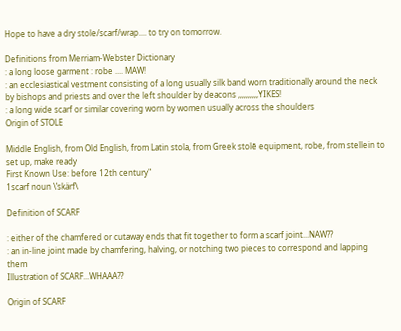Hope to have a dry stole/scarf/wrap.... to try on tomorrow.

Definitions from Merriam-Webster Dictionary
: a long loose garment : robe .... MAW!
: an ecclesiastical vestment consisting of a long usually silk band worn traditionally around the neck by bishops and priests and over the left shoulder by deacons ,,,,,,,,,,YIKES!
: a long wide scarf or similar covering worn by women usually across the shoulders
Origin of STOLE

Middle English, from Old English, from Latin stola, from Greek stolē equipment, robe, from stellein to set up, make ready
First Known Use: before 12th century"
1scarf noun \ˈskärf\

Definition of SCARF

: either of the chamfered or cutaway ends that fit together to form a scarf joint...NAW??
: an in-line joint made by chamfering, halving, or notching two pieces to correspond and lapping them
Illustration of SCARF...WHAAA??

Origin of SCARF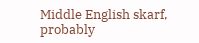Middle English skarf, probably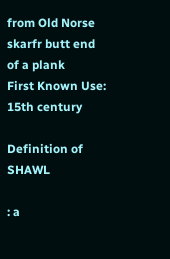from Old Norse skarfr butt end of a plank
First Known Use: 15th century

Definition of SHAWL

: a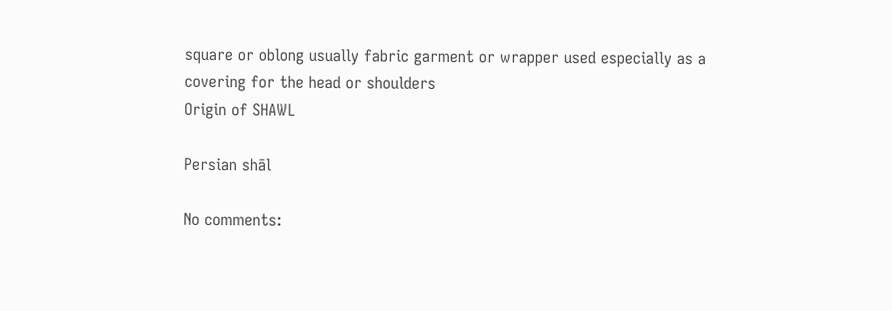square or oblong usually fabric garment or wrapper used especially as a covering for the head or shoulders
Origin of SHAWL

Persian shāl

No comments: